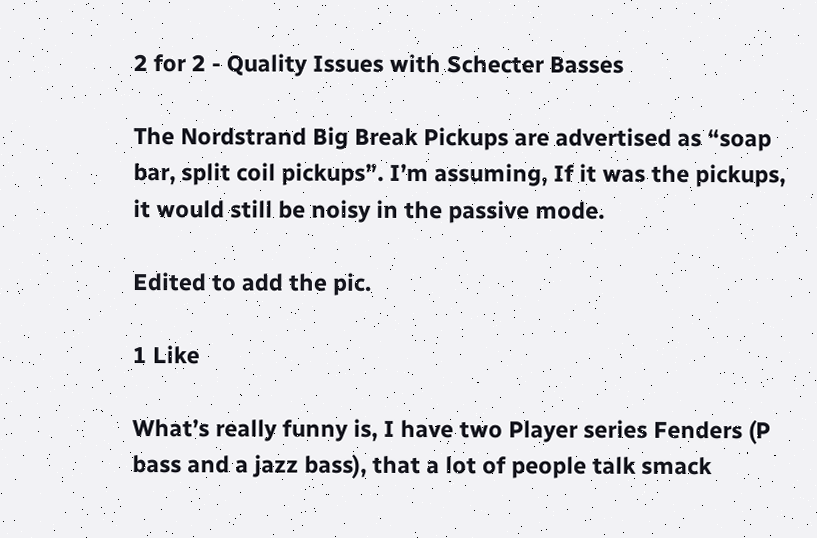2 for 2 - Quality Issues with Schecter Basses

The Nordstrand Big Break Pickups are advertised as “soap bar, split coil pickups”. I’m assuming, If it was the pickups, it would still be noisy in the passive mode.

Edited to add the pic.

1 Like

What’s really funny is, I have two Player series Fenders (P bass and a jazz bass), that a lot of people talk smack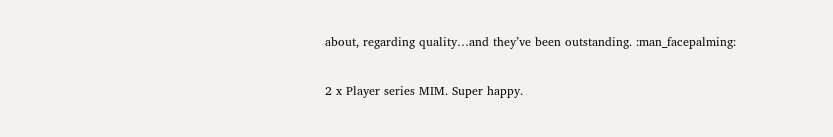about, regarding quality…and they’ve been outstanding. :man_facepalming:

2 x Player series MIM. Super happy.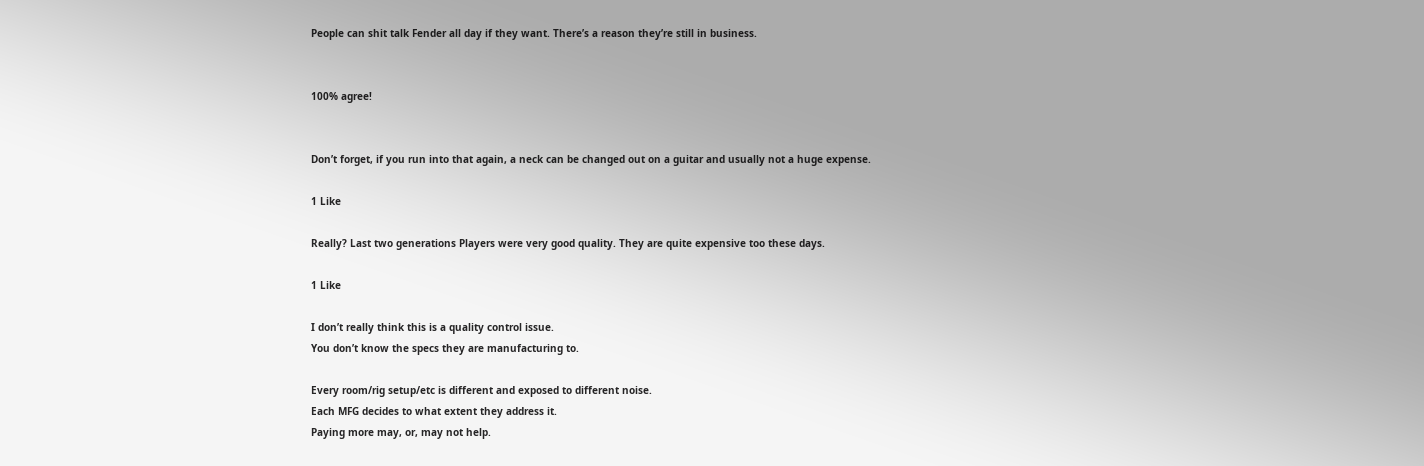People can shit talk Fender all day if they want. There’s a reason they’re still in business.


100% agree!


Don’t forget, if you run into that again, a neck can be changed out on a guitar and usually not a huge expense.

1 Like

Really? Last two generations Players were very good quality. They are quite expensive too these days.

1 Like

I don’t really think this is a quality control issue.
You don’t know the specs they are manufacturing to.

Every room/rig setup/etc is different and exposed to different noise.
Each MFG decides to what extent they address it.
Paying more may, or, may not help.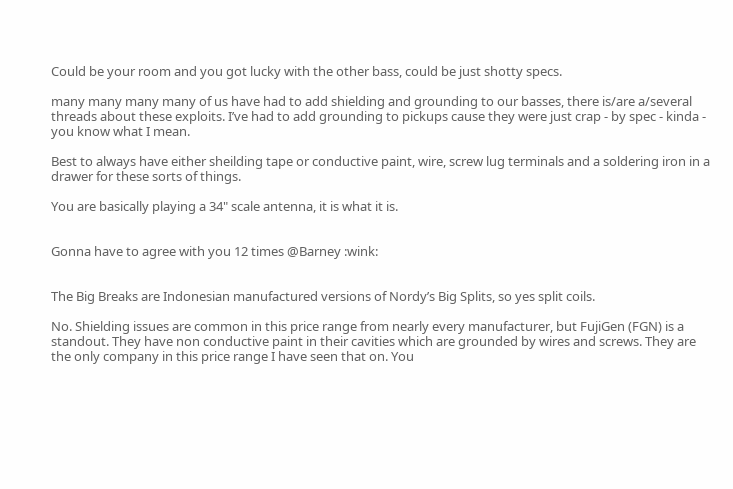Could be your room and you got lucky with the other bass, could be just shotty specs.

many many many many of us have had to add shielding and grounding to our basses, there is/are a/several threads about these exploits. I’ve had to add grounding to pickups cause they were just crap - by spec - kinda - you know what I mean.

Best to always have either sheilding tape or conductive paint, wire, screw lug terminals and a soldering iron in a drawer for these sorts of things.

You are basically playing a 34" scale antenna, it is what it is.


Gonna have to agree with you 12 times @Barney :wink:


The Big Breaks are Indonesian manufactured versions of Nordy’s Big Splits, so yes split coils.

No. Shielding issues are common in this price range from nearly every manufacturer, but FujiGen (FGN) is a standout. They have non conductive paint in their cavities which are grounded by wires and screws. They are the only company in this price range I have seen that on. You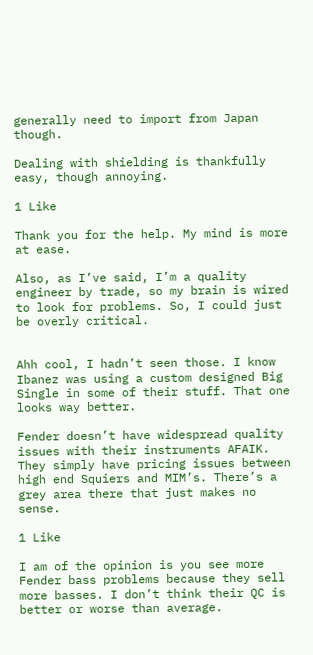generally need to import from Japan though.

Dealing with shielding is thankfully easy, though annoying.

1 Like

Thank you for the help. My mind is more at ease.

Also, as I’ve said, I’m a quality engineer by trade, so my brain is wired to look for problems. So, I could just be overly critical.


Ahh cool, I hadn’t seen those. I know Ibanez was using a custom designed Big Single in some of their stuff. That one looks way better.

Fender doesn’t have widespread quality issues with their instruments AFAIK. They simply have pricing issues between high end Squiers and MIM’s. There’s a grey area there that just makes no sense.

1 Like

I am of the opinion is you see more Fender bass problems because they sell more basses. I don’t think their QC is better or worse than average.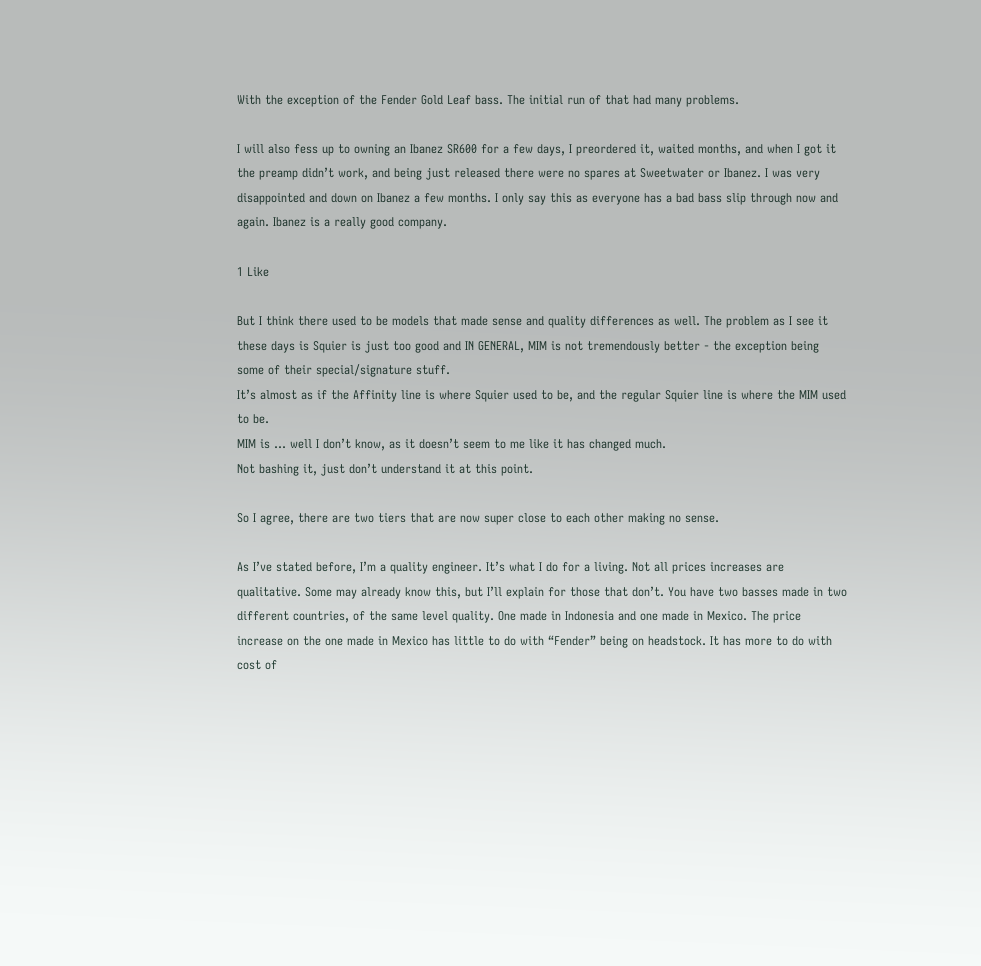With the exception of the Fender Gold Leaf bass. The initial run of that had many problems.

I will also fess up to owning an Ibanez SR600 for a few days, I preordered it, waited months, and when I got it the preamp didn’t work, and being just released there were no spares at Sweetwater or Ibanez. I was very disappointed and down on Ibanez a few months. I only say this as everyone has a bad bass slip through now and again. Ibanez is a really good company.

1 Like

But I think there used to be models that made sense and quality differences as well. The problem as I see it these days is Squier is just too good and IN GENERAL, MIM is not tremendously better - the exception being some of their special/signature stuff.
It’s almost as if the Affinity line is where Squier used to be, and the regular Squier line is where the MIM used to be.
MIM is … well I don’t know, as it doesn’t seem to me like it has changed much.
Not bashing it, just don’t understand it at this point.

So I agree, there are two tiers that are now super close to each other making no sense.

As I’ve stated before, I’m a quality engineer. It’s what I do for a living. Not all prices increases are qualitative. Some may already know this, but I’ll explain for those that don’t. You have two basses made in two different countries, of the same level quality. One made in Indonesia and one made in Mexico. The price increase on the one made in Mexico has little to do with “Fender” being on headstock. It has more to do with cost of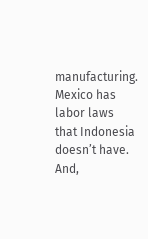manufacturing. Mexico has labor laws that Indonesia doesn’t have. And,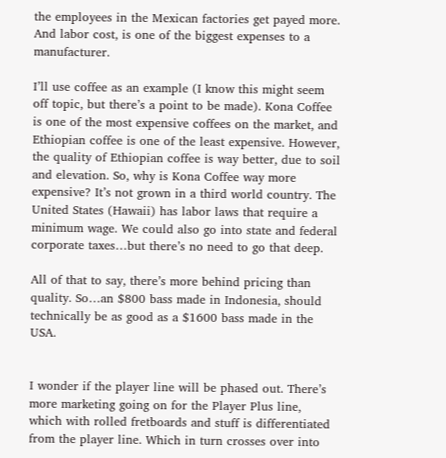the employees in the Mexican factories get payed more. And labor cost, is one of the biggest expenses to a manufacturer.

I’ll use coffee as an example (I know this might seem off topic, but there’s a point to be made). Kona Coffee is one of the most expensive coffees on the market, and Ethiopian coffee is one of the least expensive. However, the quality of Ethiopian coffee is way better, due to soil and elevation. So, why is Kona Coffee way more expensive? It’s not grown in a third world country. The United States (Hawaii) has labor laws that require a minimum wage. We could also go into state and federal corporate taxes…but there’s no need to go that deep.

All of that to say, there’s more behind pricing than quality. So…an $800 bass made in Indonesia, should technically be as good as a $1600 bass made in the USA.


I wonder if the player line will be phased out. There’s more marketing going on for the Player Plus line, which with rolled fretboards and stuff is differentiated from the player line. Which in turn crosses over into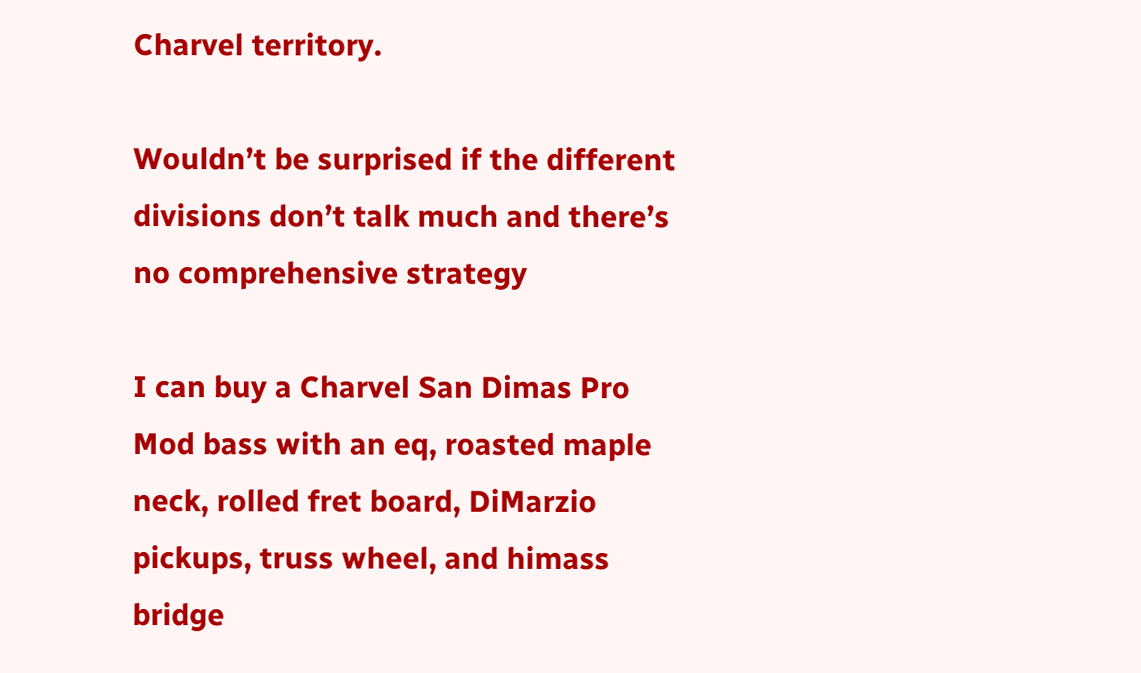Charvel territory.

Wouldn’t be surprised if the different divisions don’t talk much and there’s no comprehensive strategy

I can buy a Charvel San Dimas Pro Mod bass with an eq, roasted maple neck, rolled fret board, DiMarzio pickups, truss wheel, and himass bridge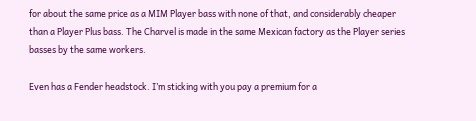for about the same price as a MIM Player bass with none of that, and considerably cheaper than a Player Plus bass. The Charvel is made in the same Mexican factory as the Player series basses by the same workers.

Even has a Fender headstock. I’m sticking with you pay a premium for a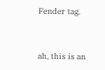Fender tag.


ah, this is an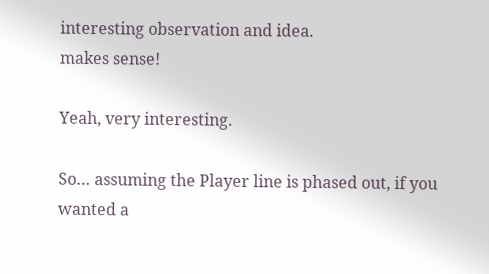interesting observation and idea.
makes sense!

Yeah, very interesting.

So… assuming the Player line is phased out, if you wanted a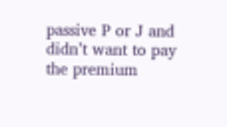passive P or J and didn’t want to pay the premium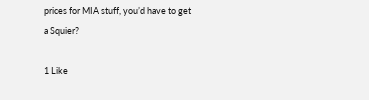prices for MIA stuff, you’d have to get a Squier?

1 Like